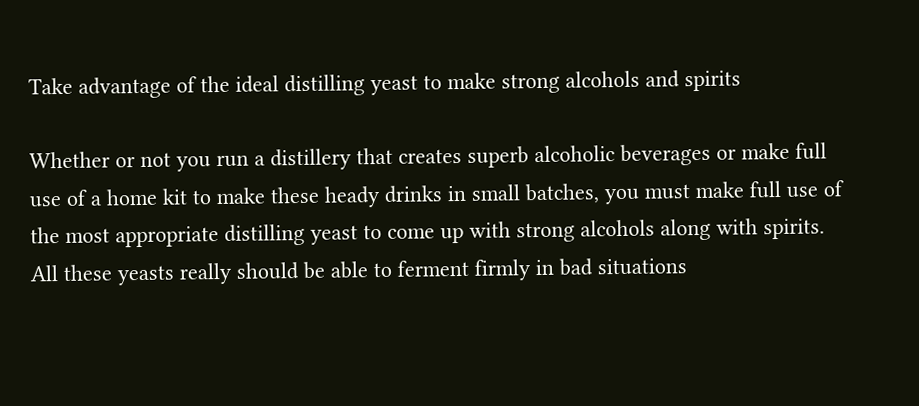Take advantage of the ideal distilling yeast to make strong alcohols and spirits

Whether or not you run a distillery that creates superb alcoholic beverages or make full use of a home kit to make these heady drinks in small batches, you must make full use of the most appropriate distilling yeast to come up with strong alcohols along with spirits. All these yeasts really should be able to ferment firmly in bad situations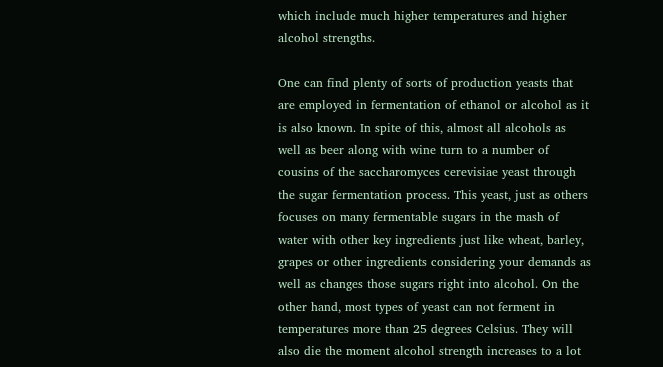which include much higher temperatures and higher alcohol strengths.

One can find plenty of sorts of production yeasts that are employed in fermentation of ethanol or alcohol as it is also known. In spite of this, almost all alcohols as well as beer along with wine turn to a number of cousins of the saccharomyces cerevisiae yeast through the sugar fermentation process. This yeast, just as others focuses on many fermentable sugars in the mash of water with other key ingredients just like wheat, barley, grapes or other ingredients considering your demands as well as changes those sugars right into alcohol. On the other hand, most types of yeast can not ferment in temperatures more than 25 degrees Celsius. They will also die the moment alcohol strength increases to a lot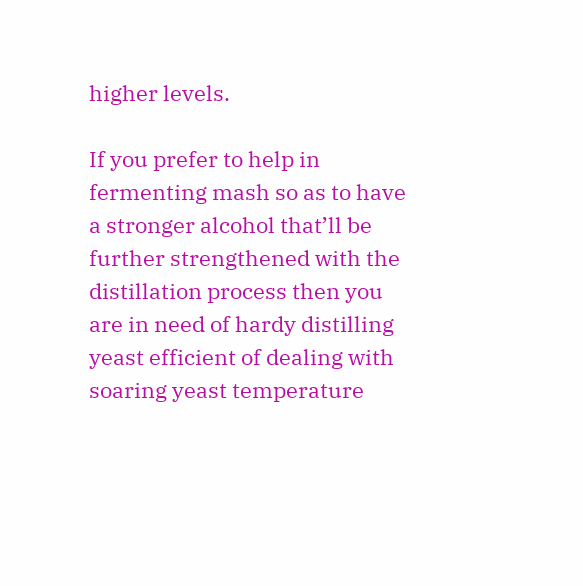higher levels.

If you prefer to help in fermenting mash so as to have a stronger alcohol that’ll be further strengthened with the distillation process then you are in need of hardy distilling yeast efficient of dealing with soaring yeast temperature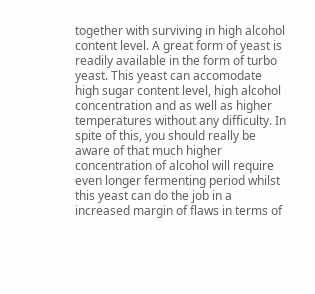together with surviving in high alcohol content level. A great form of yeast is readily available in the form of turbo yeast. This yeast can accomodate high sugar content level, high alcohol concentration and as well as higher temperatures without any difficulty. In spite of this, you should really be aware of that much higher concentration of alcohol will require even longer fermenting period whilst this yeast can do the job in a increased margin of flaws in terms of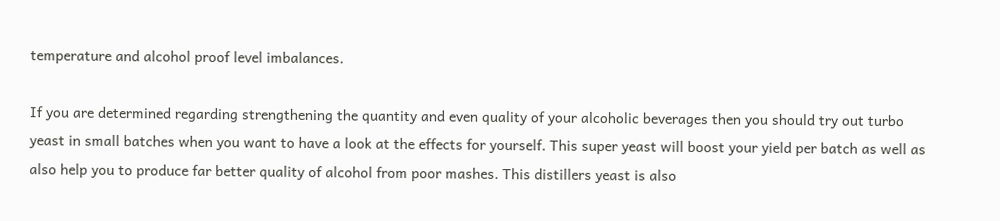temperature and alcohol proof level imbalances.

If you are determined regarding strengthening the quantity and even quality of your alcoholic beverages then you should try out turbo yeast in small batches when you want to have a look at the effects for yourself. This super yeast will boost your yield per batch as well as also help you to produce far better quality of alcohol from poor mashes. This distillers yeast is also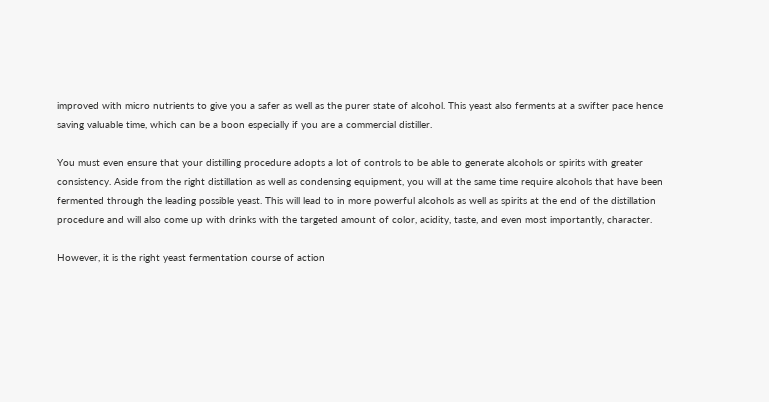improved with micro nutrients to give you a safer as well as the purer state of alcohol. This yeast also ferments at a swifter pace hence saving valuable time, which can be a boon especially if you are a commercial distiller.

You must even ensure that your distilling procedure adopts a lot of controls to be able to generate alcohols or spirits with greater consistency. Aside from the right distillation as well as condensing equipment, you will at the same time require alcohols that have been fermented through the leading possible yeast. This will lead to in more powerful alcohols as well as spirits at the end of the distillation procedure and will also come up with drinks with the targeted amount of color, acidity, taste, and even most importantly, character.

However, it is the right yeast fermentation course of action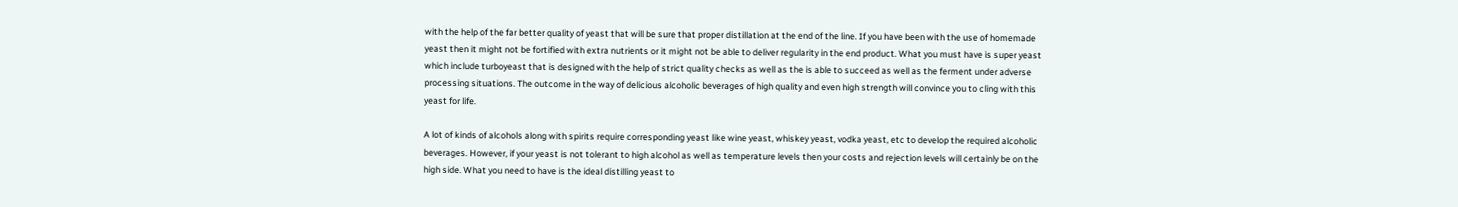with the help of the far better quality of yeast that will be sure that proper distillation at the end of the line. If you have been with the use of homemade yeast then it might not be fortified with extra nutrients or it might not be able to deliver regularity in the end product. What you must have is super yeast which include turboyeast that is designed with the help of strict quality checks as well as the is able to succeed as well as the ferment under adverse processing situations. The outcome in the way of delicious alcoholic beverages of high quality and even high strength will convince you to cling with this yeast for life.

A lot of kinds of alcohols along with spirits require corresponding yeast like wine yeast, whiskey yeast, vodka yeast, etc to develop the required alcoholic beverages. However, if your yeast is not tolerant to high alcohol as well as temperature levels then your costs and rejection levels will certainly be on the high side. What you need to have is the ideal distilling yeast to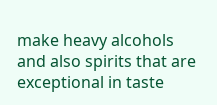make heavy alcohols and also spirits that are exceptional in taste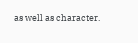as well as character.